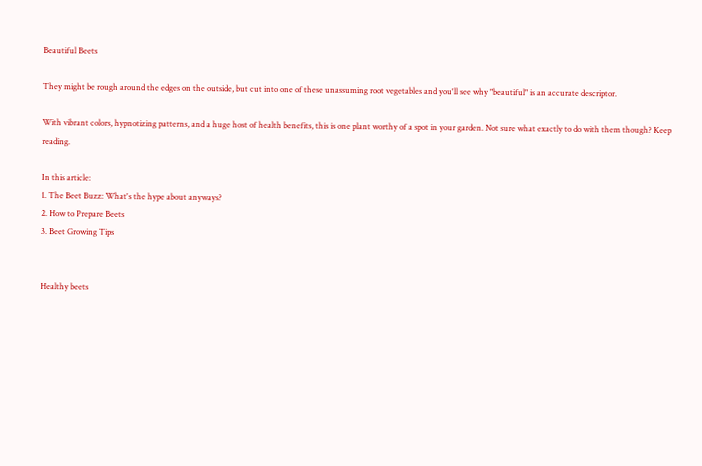Beautiful Beets

They might be rough around the edges on the outside, but cut into one of these unassuming root vegetables and you'll see why "beautiful" is an accurate descriptor.

With vibrant colors, hypnotizing patterns, and a huge host of health benefits, this is one plant worthy of a spot in your garden. Not sure what exactly to do with them though? Keep reading.

In this article:
1. The Beet Buzz: What's the hype about anyways?
2. How to Prepare Beets
3. Beet Growing Tips


Healthy beets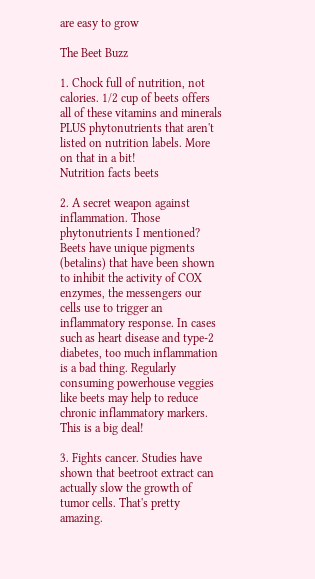are easy to grow

The Beet Buzz

1. Chock full of nutrition, not calories. 1/2 cup of beets offers all of these vitamins and minerals PLUS phytonutrients that aren't listed on nutrition labels. More on that in a bit!
Nutrition facts beets

2. A secret weapon against inflammation. Those phytonutrients I mentioned? Beets have unique pigments (betalins) that have been shown to inhibit the activity of COX enzymes, the messengers our cells use to trigger an inflammatory response. In cases such as heart disease and type-2 diabetes, too much inflammation is a bad thing. Regularly consuming powerhouse veggies like beets may help to reduce chronic inflammatory markers. This is a big deal!

3. Fights cancer. Studies have shown that beetroot extract can actually slow the growth of tumor cells. That's pretty amazing.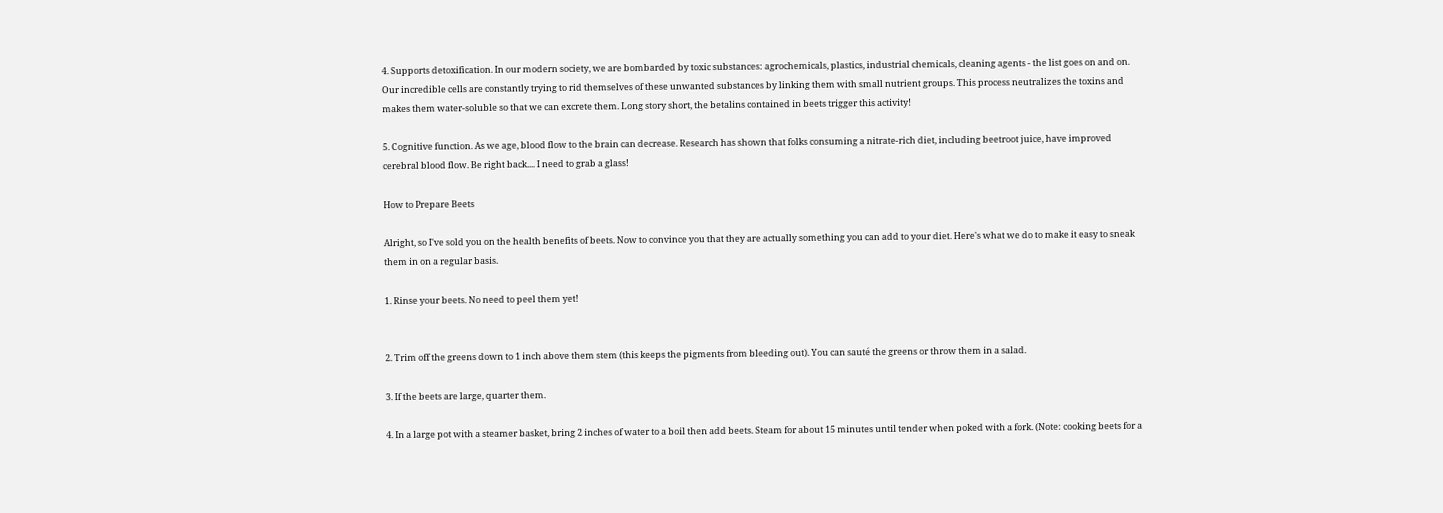4. Supports detoxification. In our modern society, we are bombarded by toxic substances: agrochemicals, plastics, industrial chemicals, cleaning agents - the list goes on and on. Our incredible cells are constantly trying to rid themselves of these unwanted substances by linking them with small nutrient groups. This process neutralizes the toxins and makes them water-soluble so that we can excrete them. Long story short, the betalins contained in beets trigger this activity!

5. Cognitive function. As we age, blood flow to the brain can decrease. Research has shown that folks consuming a nitrate-rich diet, including beetroot juice, have improved cerebral blood flow. Be right back.... I need to grab a glass!

How to Prepare Beets

Alright, so I've sold you on the health benefits of beets. Now to convince you that they are actually something you can add to your diet. Here's what we do to make it easy to sneak them in on a regular basis.

1. Rinse your beets. No need to peel them yet!


2. Trim off the greens down to 1 inch above them stem (this keeps the pigments from bleeding out). You can sauté the greens or throw them in a salad.

3. If the beets are large, quarter them.

4. In a large pot with a steamer basket, bring 2 inches of water to a boil then add beets. Steam for about 15 minutes until tender when poked with a fork. (Note: cooking beets for a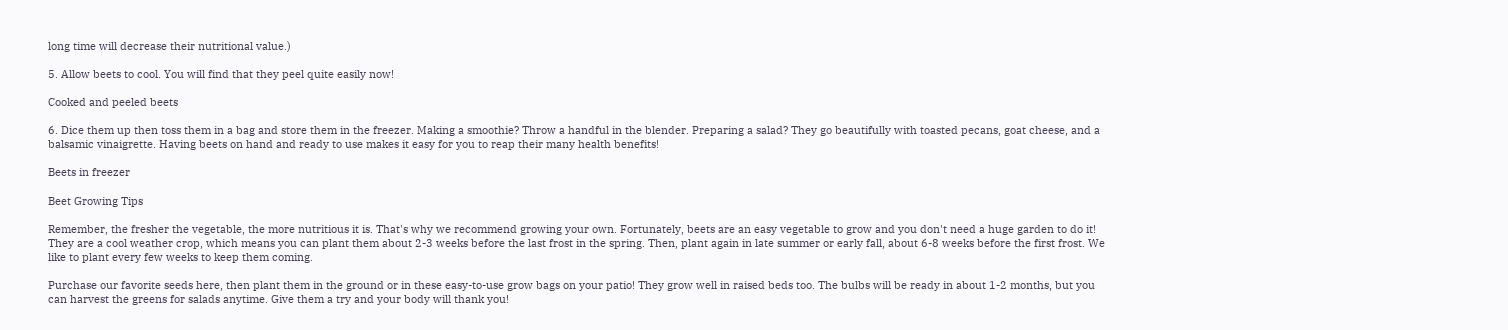long time will decrease their nutritional value.)

5. Allow beets to cool. You will find that they peel quite easily now!

Cooked and peeled beets

6. Dice them up then toss them in a bag and store them in the freezer. Making a smoothie? Throw a handful in the blender. Preparing a salad? They go beautifully with toasted pecans, goat cheese, and a balsamic vinaigrette. Having beets on hand and ready to use makes it easy for you to reap their many health benefits!

Beets in freezer

Beet Growing Tips

Remember, the fresher the vegetable, the more nutritious it is. That's why we recommend growing your own. Fortunately, beets are an easy vegetable to grow and you don't need a huge garden to do it! They are a cool weather crop, which means you can plant them about 2-3 weeks before the last frost in the spring. Then, plant again in late summer or early fall, about 6-8 weeks before the first frost. We like to plant every few weeks to keep them coming.

Purchase our favorite seeds here, then plant them in the ground or in these easy-to-use grow bags on your patio! They grow well in raised beds too. The bulbs will be ready in about 1-2 months, but you can harvest the greens for salads anytime. Give them a try and your body will thank you!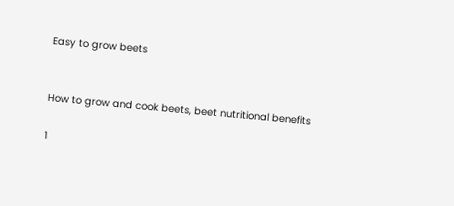Easy to grow beets


How to grow and cook beets, beet nutritional benefits

1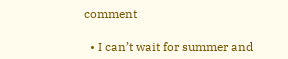comment

  • I can’t wait for summer and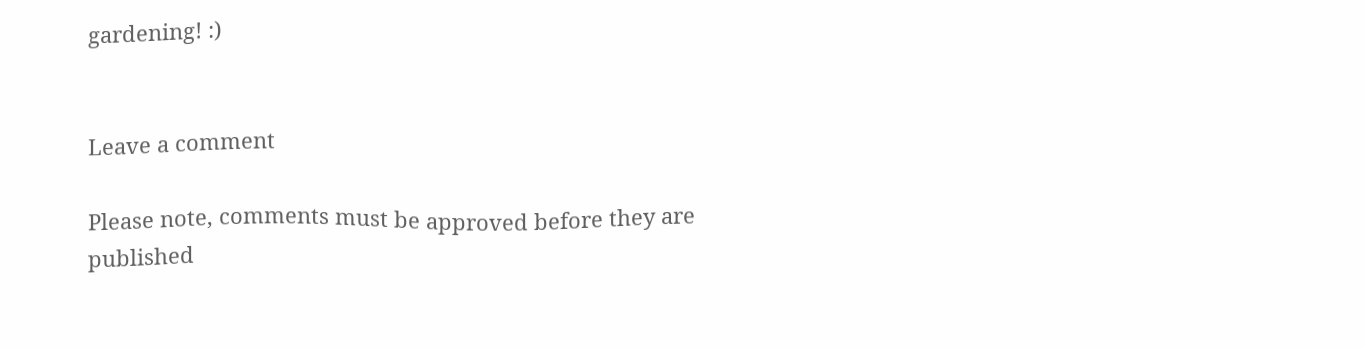gardening! :)


Leave a comment

Please note, comments must be approved before they are published